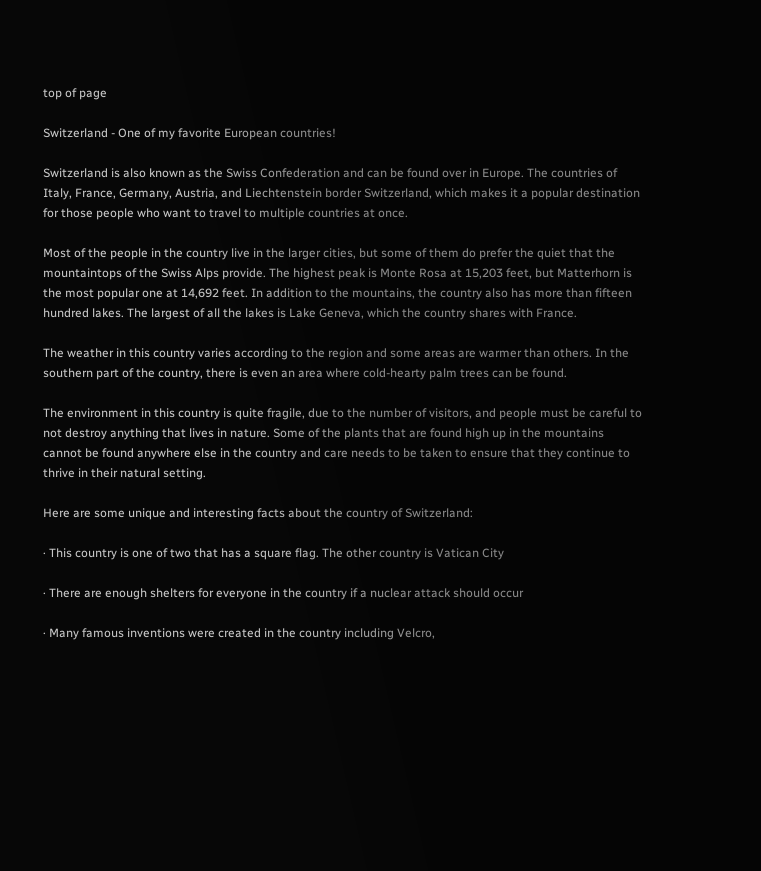top of page

Switzerland - One of my favorite European countries!

Switzerland is also known as the Swiss Confederation and can be found over in Europe. The countries of Italy, France, Germany, Austria, and Liechtenstein border Switzerland, which makes it a popular destination for those people who want to travel to multiple countries at once.

Most of the people in the country live in the larger cities, but some of them do prefer the quiet that the mountaintops of the Swiss Alps provide. The highest peak is Monte Rosa at 15,203 feet, but Matterhorn is the most popular one at 14,692 feet. In addition to the mountains, the country also has more than fifteen hundred lakes. The largest of all the lakes is Lake Geneva, which the country shares with France.

The weather in this country varies according to the region and some areas are warmer than others. In the southern part of the country, there is even an area where cold-hearty palm trees can be found.

The environment in this country is quite fragile, due to the number of visitors, and people must be careful to not destroy anything that lives in nature. Some of the plants that are found high up in the mountains cannot be found anywhere else in the country and care needs to be taken to ensure that they continue to thrive in their natural setting.

Here are some unique and interesting facts about the country of Switzerland:

· This country is one of two that has a square flag. The other country is Vatican City

· There are enough shelters for everyone in the country if a nuclear attack should occur

· Many famous inventions were created in the country including Velcro,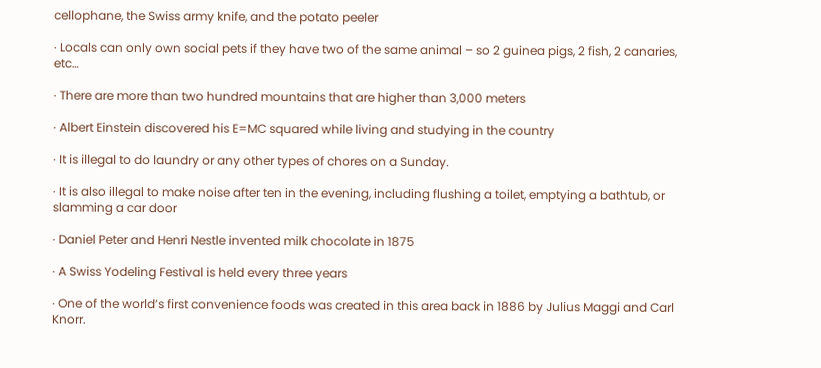cellophane, the Swiss army knife, and the potato peeler

· Locals can only own social pets if they have two of the same animal – so 2 guinea pigs, 2 fish, 2 canaries, etc…

· There are more than two hundred mountains that are higher than 3,000 meters

· Albert Einstein discovered his E=MC squared while living and studying in the country

· It is illegal to do laundry or any other types of chores on a Sunday.

· It is also illegal to make noise after ten in the evening, including flushing a toilet, emptying a bathtub, or slamming a car door

· Daniel Peter and Henri Nestle invented milk chocolate in 1875

· A Swiss Yodeling Festival is held every three years

· One of the world’s first convenience foods was created in this area back in 1886 by Julius Maggi and Carl Knorr.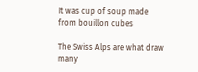It was cup of soup made from bouillon cubes

The Swiss Alps are what draw many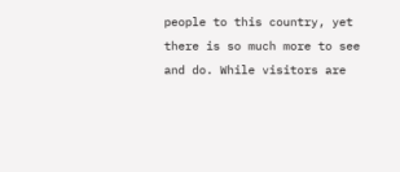people to this country, yet there is so much more to see and do. While visitors are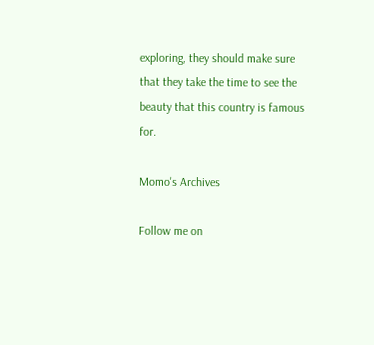exploring, they should make sure that they take the time to see the beauty that this country is famous for.

Momo's Archives

Follow me on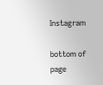Instagram

bottom of page